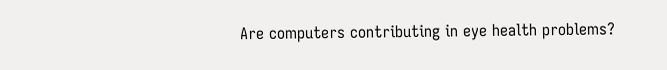Are computers contributing in eye health problems?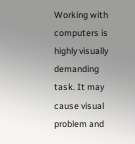Working with computers is highly visually demanding task. It may cause visual problem and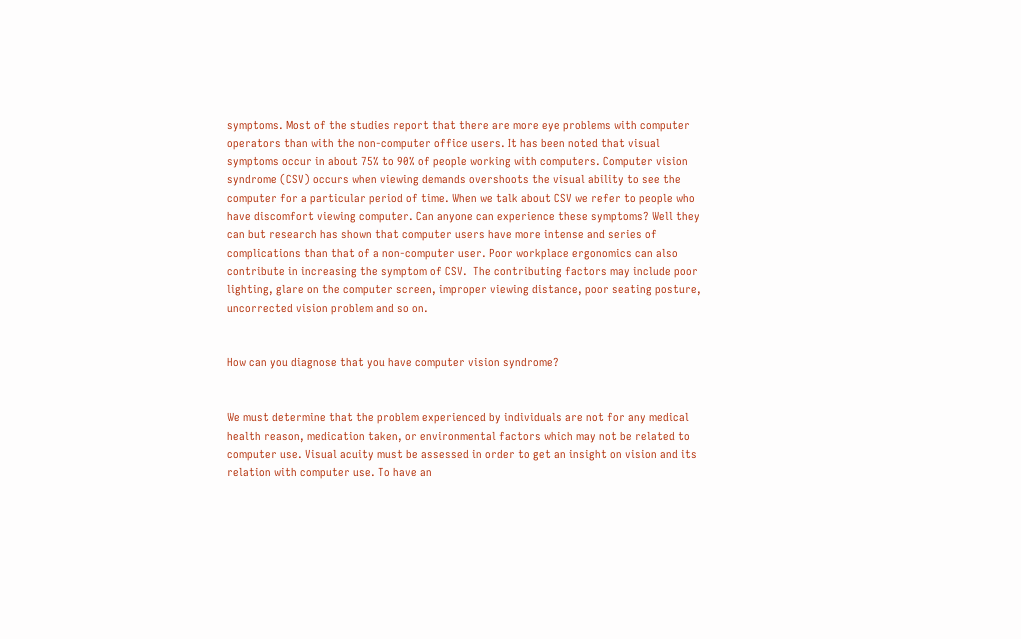symptoms. Most of the studies report that there are more eye problems with computer operators than with the non-computer office users. It has been noted that visual symptoms occur in about 75% to 90% of people working with computers. Computer vision syndrome (CSV) occurs when viewing demands overshoots the visual ability to see the computer for a particular period of time. When we talk about CSV we refer to people who have discomfort viewing computer. Can anyone can experience these symptoms? Well they can but research has shown that computer users have more intense and series of complications than that of a non-computer user. Poor workplace ergonomics can also contribute in increasing the symptom of CSV.  The contributing factors may include poor lighting, glare on the computer screen, improper viewing distance, poor seating posture, uncorrected vision problem and so on.


How can you diagnose that you have computer vision syndrome?


We must determine that the problem experienced by individuals are not for any medical health reason, medication taken, or environmental factors which may not be related to computer use. Visual acuity must be assessed in order to get an insight on vision and its relation with computer use. To have an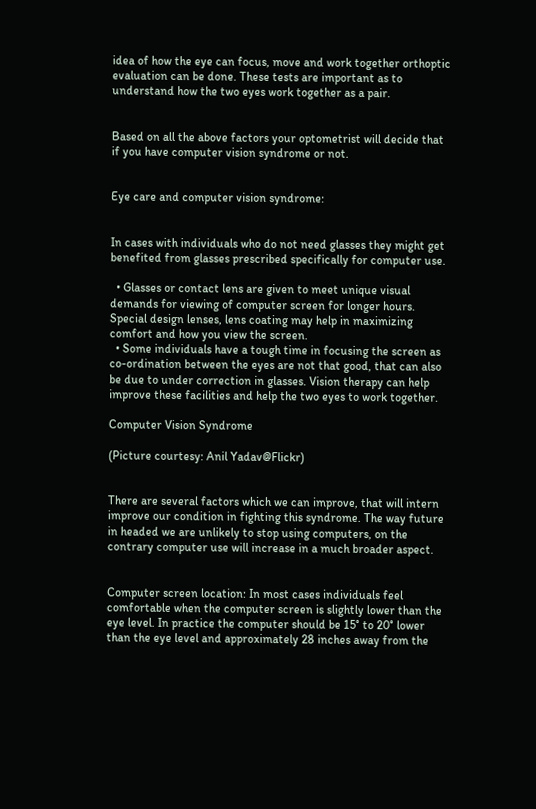idea of how the eye can focus, move and work together orthoptic evaluation can be done. These tests are important as to understand how the two eyes work together as a pair.


Based on all the above factors your optometrist will decide that if you have computer vision syndrome or not.


Eye care and computer vision syndrome:


In cases with individuals who do not need glasses they might get benefited from glasses prescribed specifically for computer use.

  • Glasses or contact lens are given to meet unique visual demands for viewing of computer screen for longer hours. Special design lenses, lens coating may help in maximizing comfort and how you view the screen.
  • Some individuals have a tough time in focusing the screen as co-ordination between the eyes are not that good, that can also be due to under correction in glasses. Vision therapy can help improve these facilities and help the two eyes to work together.

Computer Vision Syndrome

(Picture courtesy: Anil Yadav@Flickr)


There are several factors which we can improve, that will intern improve our condition in fighting this syndrome. The way future in headed we are unlikely to stop using computers, on the contrary computer use will increase in a much broader aspect.


Computer screen location: In most cases individuals feel comfortable when the computer screen is slightly lower than the eye level. In practice the computer should be 15° to 20° lower than the eye level and approximately 28 inches away from the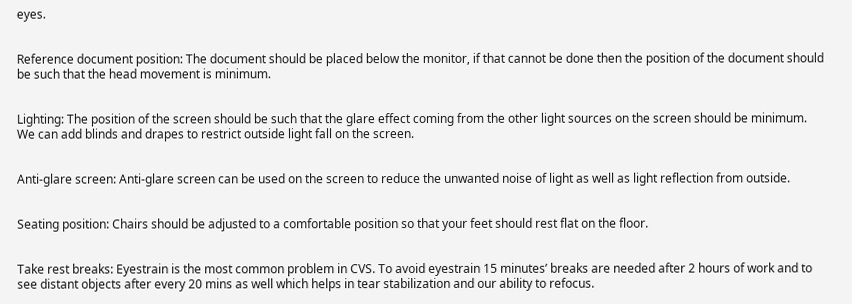eyes.


Reference document position: The document should be placed below the monitor, if that cannot be done then the position of the document should be such that the head movement is minimum.


Lighting: The position of the screen should be such that the glare effect coming from the other light sources on the screen should be minimum. We can add blinds and drapes to restrict outside light fall on the screen.


Anti-glare screen: Anti-glare screen can be used on the screen to reduce the unwanted noise of light as well as light reflection from outside.


Seating position: Chairs should be adjusted to a comfortable position so that your feet should rest flat on the floor.


Take rest breaks: Eyestrain is the most common problem in CVS. To avoid eyestrain 15 minutes’ breaks are needed after 2 hours of work and to see distant objects after every 20 mins as well which helps in tear stabilization and our ability to refocus.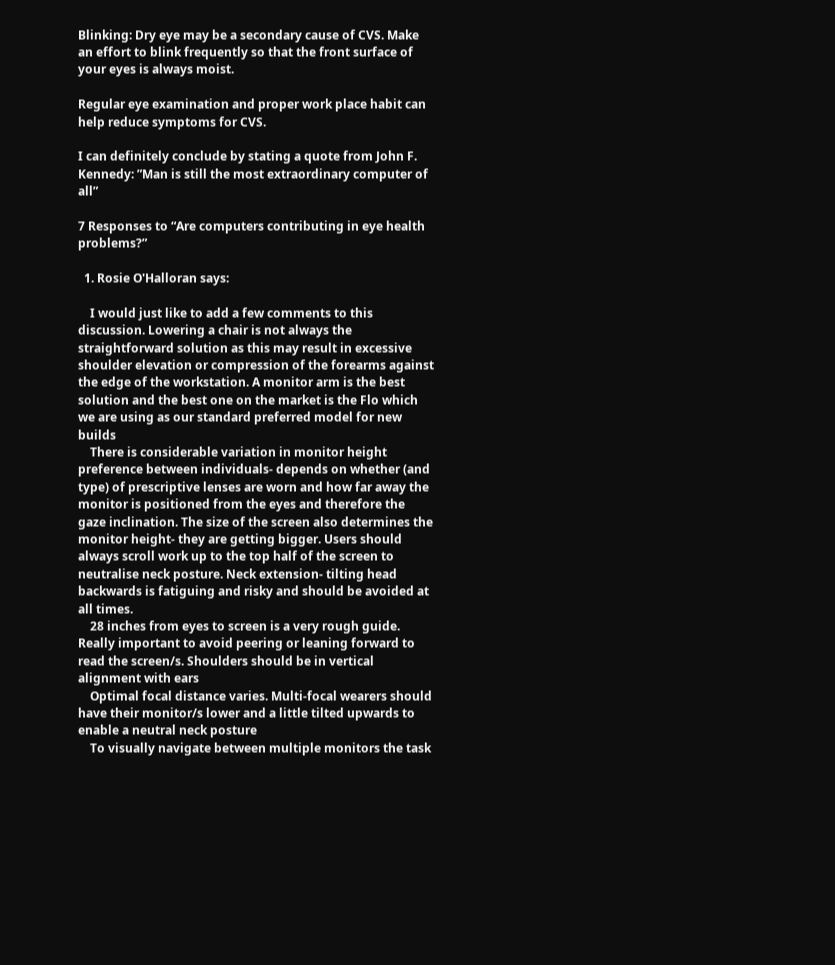Blinking: Dry eye may be a secondary cause of CVS. Make an effort to blink frequently so that the front surface of your eyes is always moist.

Regular eye examination and proper work place habit can help reduce symptoms for CVS.

I can definitely conclude by stating a quote from John F. Kennedy: ”Man is still the most extraordinary computer of all”

7 Responses to “Are computers contributing in eye health problems?”

  1. Rosie O'Halloran says:

    I would just like to add a few comments to this discussion. Lowering a chair is not always the straightforward solution as this may result in excessive shoulder elevation or compression of the forearms against the edge of the workstation. A monitor arm is the best solution and the best one on the market is the Flo which we are using as our standard preferred model for new builds
    There is considerable variation in monitor height preference between individuals- depends on whether (and type) of prescriptive lenses are worn and how far away the monitor is positioned from the eyes and therefore the gaze inclination. The size of the screen also determines the monitor height- they are getting bigger. Users should always scroll work up to the top half of the screen to neutralise neck posture. Neck extension- tilting head backwards is fatiguing and risky and should be avoided at all times.
    28 inches from eyes to screen is a very rough guide. Really important to avoid peering or leaning forward to read the screen/s. Shoulders should be in vertical alignment with ears
    Optimal focal distance varies. Multi-focal wearers should have their monitor/s lower and a little tilted upwards to enable a neutral neck posture
    To visually navigate between multiple monitors the task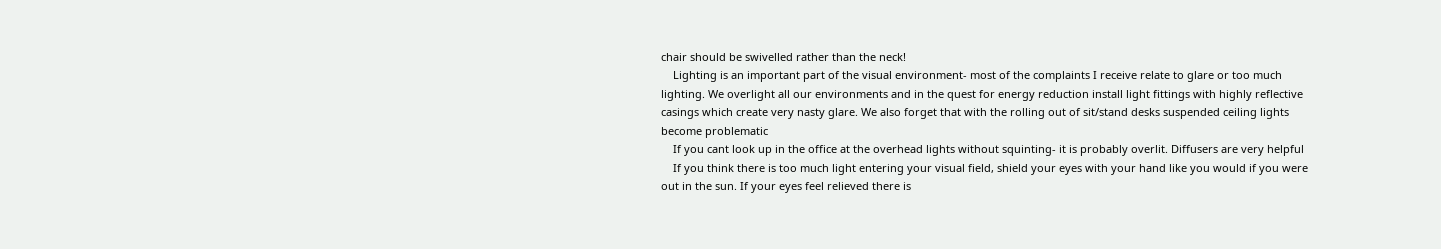chair should be swivelled rather than the neck!
    Lighting is an important part of the visual environment- most of the complaints I receive relate to glare or too much lighting. We overlight all our environments and in the quest for energy reduction install light fittings with highly reflective casings which create very nasty glare. We also forget that with the rolling out of sit/stand desks suspended ceiling lights become problematic
    If you cant look up in the office at the overhead lights without squinting- it is probably overlit. Diffusers are very helpful
    If you think there is too much light entering your visual field, shield your eyes with your hand like you would if you were out in the sun. If your eyes feel relieved there is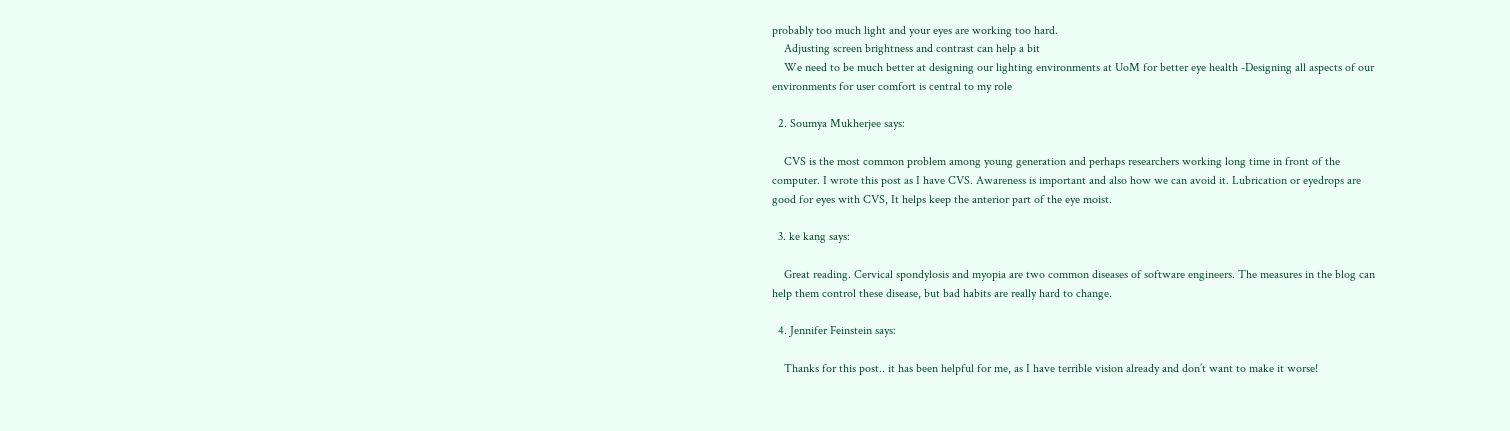probably too much light and your eyes are working too hard.
    Adjusting screen brightness and contrast can help a bit
    We need to be much better at designing our lighting environments at UoM for better eye health -Designing all aspects of our environments for user comfort is central to my role

  2. Soumya Mukherjee says:

    CVS is the most common problem among young generation and perhaps researchers working long time in front of the computer. I wrote this post as I have CVS. Awareness is important and also how we can avoid it. Lubrication or eyedrops are good for eyes with CVS, It helps keep the anterior part of the eye moist.

  3. ke kang says:

    Great reading. Cervical spondylosis and myopia are two common diseases of software engineers. The measures in the blog can help them control these disease, but bad habits are really hard to change.

  4. Jennifer Feinstein says:

    Thanks for this post.. it has been helpful for me, as I have terrible vision already and don’t want to make it worse!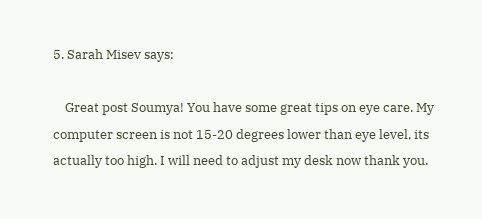5. Sarah Misev says:

    Great post Soumya! You have some great tips on eye care. My computer screen is not 15-20 degrees lower than eye level, its actually too high. I will need to adjust my desk now thank you.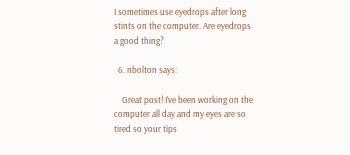I sometimes use eyedrops after long stints on the computer. Are eyedrops a good thing?

  6. nbolton says:

    Great post! I’ve been working on the computer all day and my eyes are so tired so your tips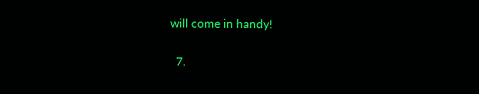will come in handy!

  7.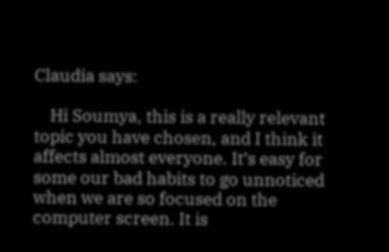Claudia says:

    Hi Soumya, this is a really relevant topic you have chosen, and I think it affects almost everyone. It’s easy for some our bad habits to go unnoticed when we are so focused on the computer screen. It is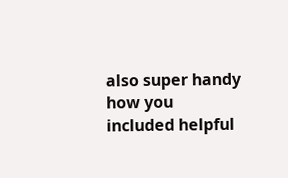also super handy how you included helpful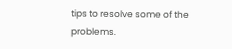tips to resolve some of the problems.